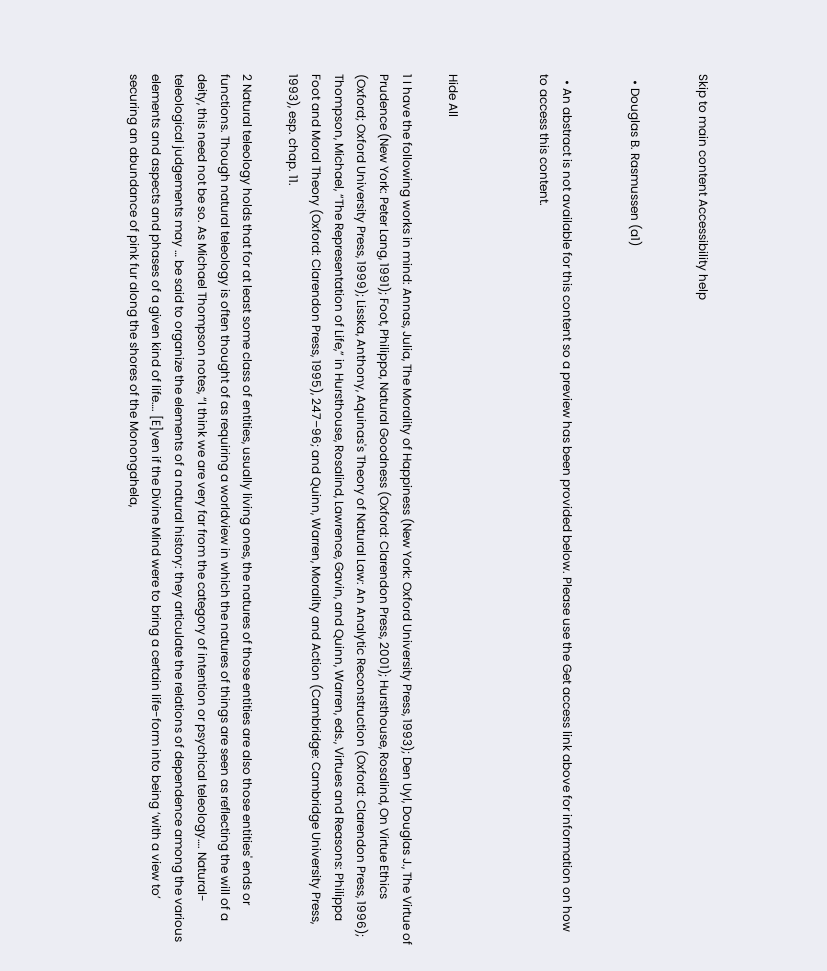Skip to main content Accessibility help


  • Douglas B. Rasmussen (a1)


  • An abstract is not available for this content so a preview has been provided below. Please use the Get access link above for information on how to access this content.



Hide All

1 I have the following works in mind: Annas, Julia, The Morality of Happiness (New York: Oxford University Press, 1993); Den Uyl, Douglas J., The Virtue of Prudence (New York: Peter Lang, 1991); Foot, Philippa, Natural Goodness (Oxford: Clarendon Press, 2001); Hursthouse, Rosalind, On Virtue Ethics (Oxford; Oxford University Press, 1999); Lisska, Anthony, Aquinas's Theory of Natural Law: An Analytic Reconstruction (Oxford: Clarendon Press, 1996); Thompson, Michael, “The Representation of Life,” in Hursthouse, Rosalind, Lawrence, Gavin, and Quinn, Warren, eds., Virtues and Reasons: Philippa Foot and Moral Theory (Oxford: Clarendon Press, 1995), 247–96; and Quinn, Warren, Morality and Action (Cambridge: Cambridge University Press, 1993), esp. chap. 11.

2 Natural teleology holds that for at least some class of entities, usually living ones, the natures of those entities are also those entities' ends or functions. Though natural teleology is often thought of as requiring a worldview in which the natures of things are seen as reflecting the will of a deity, this need not be so. As Michael Thompson notes, “I think we are very far from the category of intention or psychical teleology…. Natural-teleological judgements may … be said to organize the elements of a natural history: they articulate the relations of dependence among the various elements and aspects and phases of a given kind of life…. [E]ven if the Divine Mind were to bring a certain life-form into being ‘with a view to’ securing an abundance of pink fur along the shores of the Monongahela,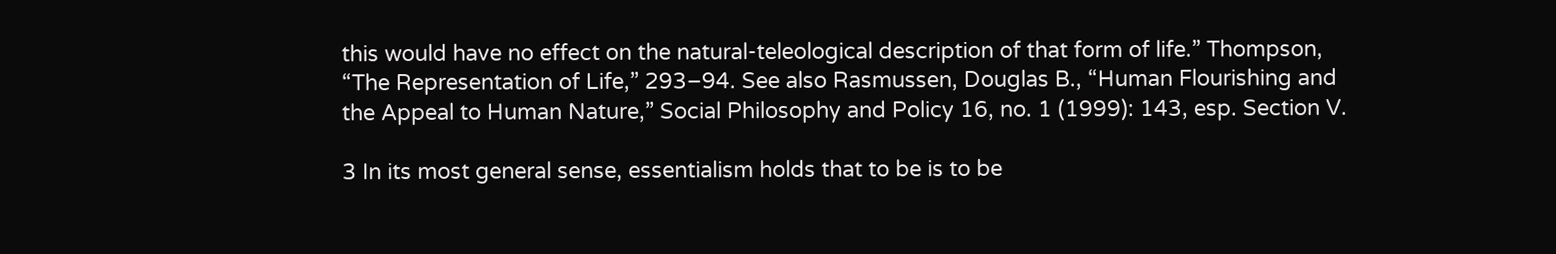this would have no effect on the natural-teleological description of that form of life.” Thompson, “The Representation of Life,” 293–94. See also Rasmussen, Douglas B., “Human Flourishing and the Appeal to Human Nature,” Social Philosophy and Policy 16, no. 1 (1999): 143, esp. Section V.

3 In its most general sense, essentialism holds that to be is to be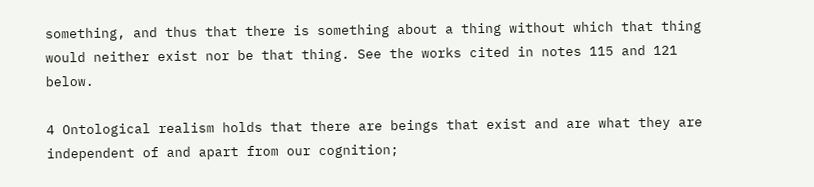something, and thus that there is something about a thing without which that thing would neither exist nor be that thing. See the works cited in notes 115 and 121 below.

4 Ontological realism holds that there are beings that exist and are what they are independent of and apart from our cognition;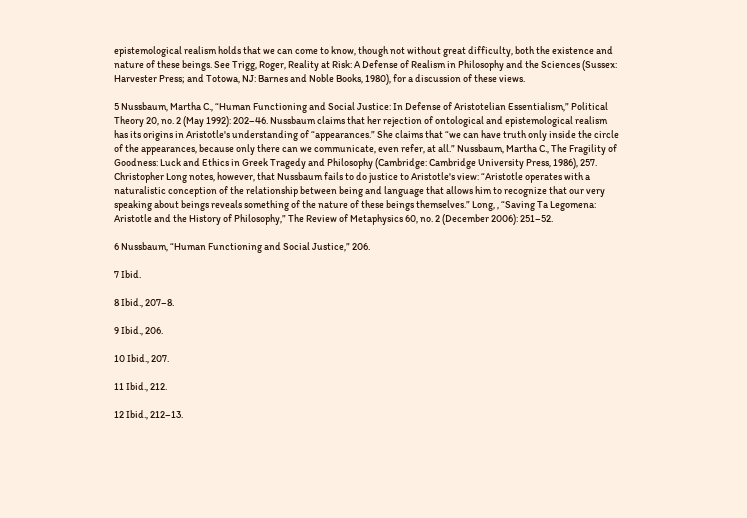epistemological realism holds that we can come to know, though not without great difficulty, both the existence and nature of these beings. See Trigg, Roger, Reality at Risk: A Defense of Realism in Philosophy and the Sciences (Sussex: Harvester Press; and Totowa, NJ: Barnes and Noble Books, 1980), for a discussion of these views.

5 Nussbaum, Martha C., “Human Functioning and Social Justice: In Defense of Aristotelian Essentialism,” Political Theory 20, no. 2 (May 1992): 202–46. Nussbaum claims that her rejection of ontological and epistemological realism has its origins in Aristotle's understanding of “appearances.” She claims that “we can have truth only inside the circle of the appearances, because only there can we communicate, even refer, at all.” Nussbaum, Martha C., The Fragility of Goodness: Luck and Ethics in Greek Tragedy and Philosophy (Cambridge: Cambridge University Press, 1986), 257. Christopher Long notes, however, that Nussbaum fails to do justice to Aristotle's view: “Aristotle operates with a naturalistic conception of the relationship between being and language that allows him to recognize that our very speaking about beings reveals something of the nature of these beings themselves.” Long, , “Saving Ta Legomena: Aristotle and the History of Philosophy,” The Review of Metaphysics 60, no. 2 (December 2006): 251–52.

6 Nussbaum, “Human Functioning and Social Justice,” 206.

7 Ibid.

8 Ibid., 207–8.

9 Ibid., 206.

10 Ibid., 207.

11 Ibid., 212.

12 Ibid., 212–13.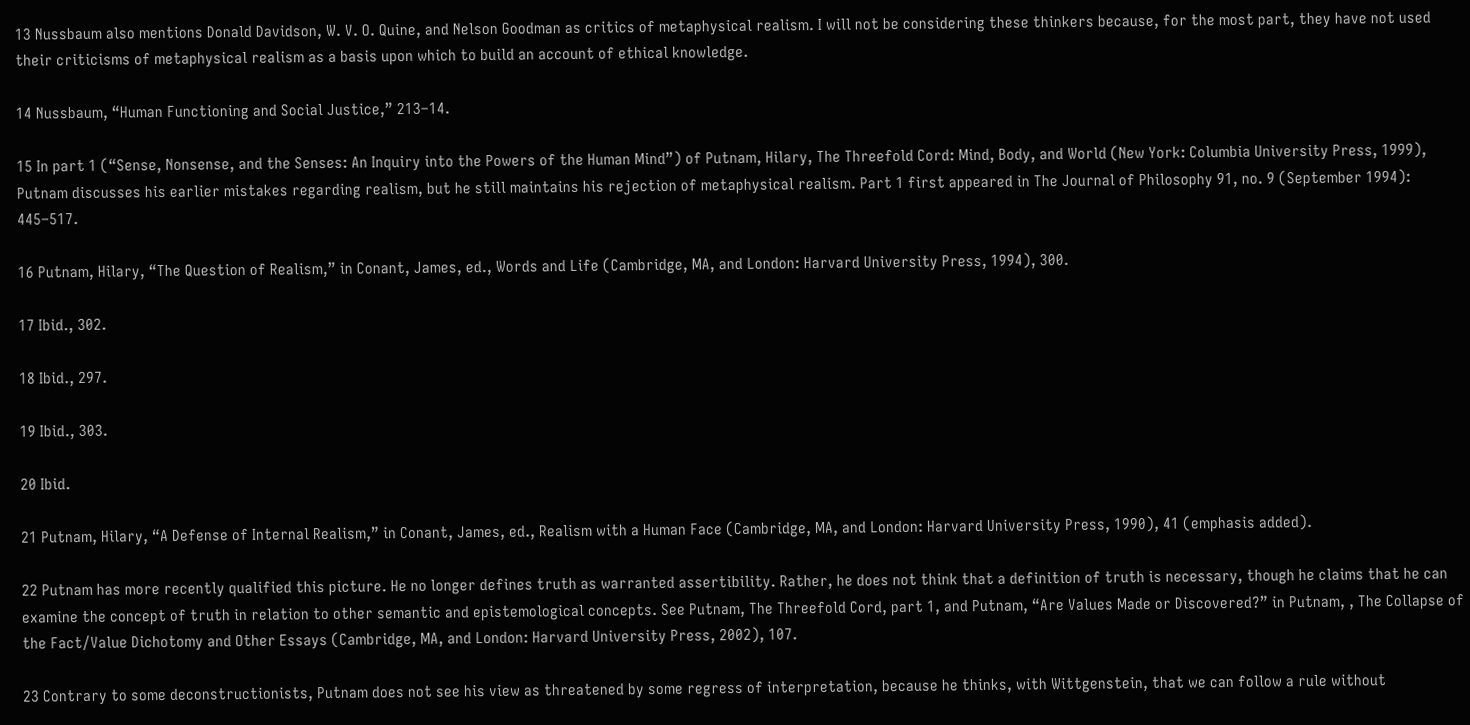13 Nussbaum also mentions Donald Davidson, W. V. O. Quine, and Nelson Goodman as critics of metaphysical realism. I will not be considering these thinkers because, for the most part, they have not used their criticisms of metaphysical realism as a basis upon which to build an account of ethical knowledge.

14 Nussbaum, “Human Functioning and Social Justice,” 213–14.

15 In part 1 (“Sense, Nonsense, and the Senses: An Inquiry into the Powers of the Human Mind”) of Putnam, Hilary, The Threefold Cord: Mind, Body, and World (New York: Columbia University Press, 1999), Putnam discusses his earlier mistakes regarding realism, but he still maintains his rejection of metaphysical realism. Part 1 first appeared in The Journal of Philosophy 91, no. 9 (September 1994): 445–517.

16 Putnam, Hilary, “The Question of Realism,” in Conant, James, ed., Words and Life (Cambridge, MA, and London: Harvard University Press, 1994), 300.

17 Ibid., 302.

18 Ibid., 297.

19 Ibid., 303.

20 Ibid.

21 Putnam, Hilary, “A Defense of Internal Realism,” in Conant, James, ed., Realism with a Human Face (Cambridge, MA, and London: Harvard University Press, 1990), 41 (emphasis added).

22 Putnam has more recently qualified this picture. He no longer defines truth as warranted assertibility. Rather, he does not think that a definition of truth is necessary, though he claims that he can examine the concept of truth in relation to other semantic and epistemological concepts. See Putnam, The Threefold Cord, part 1, and Putnam, “Are Values Made or Discovered?” in Putnam, , The Collapse of the Fact/Value Dichotomy and Other Essays (Cambridge, MA, and London: Harvard University Press, 2002), 107.

23 Contrary to some deconstructionists, Putnam does not see his view as threatened by some regress of interpretation, because he thinks, with Wittgenstein, that we can follow a rule without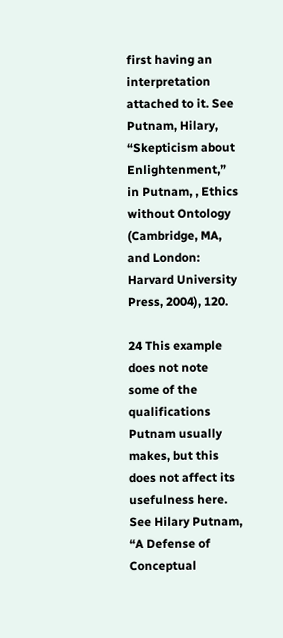first having an interpretation attached to it. See Putnam, Hilary, “Skepticism about Enlightenment,” in Putnam, , Ethics without Ontology (Cambridge, MA, and London: Harvard University Press, 2004), 120.

24 This example does not note some of the qualifications Putnam usually makes, but this does not affect its usefulness here. See Hilary Putnam, “A Defense of Conceptual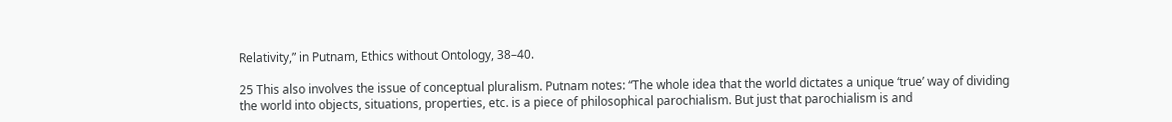Relativity,” in Putnam, Ethics without Ontology, 38–40.

25 This also involves the issue of conceptual pluralism. Putnam notes: “The whole idea that the world dictates a unique ‘true’ way of dividing the world into objects, situations, properties, etc. is a piece of philosophical parochialism. But just that parochialism is and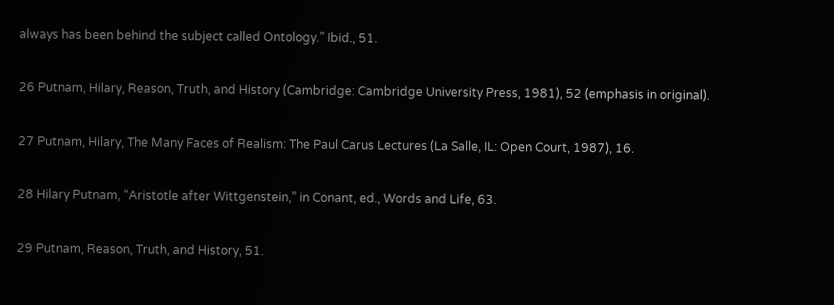always has been behind the subject called Ontology.” Ibid., 51.

26 Putnam, Hilary, Reason, Truth, and History (Cambridge: Cambridge University Press, 1981), 52 (emphasis in original).

27 Putnam, Hilary, The Many Faces of Realism: The Paul Carus Lectures (La Salle, IL: Open Court, 1987), 16.

28 Hilary Putnam, “Aristotle after Wittgenstein,” in Conant, ed., Words and Life, 63.

29 Putnam, Reason, Truth, and History, 51.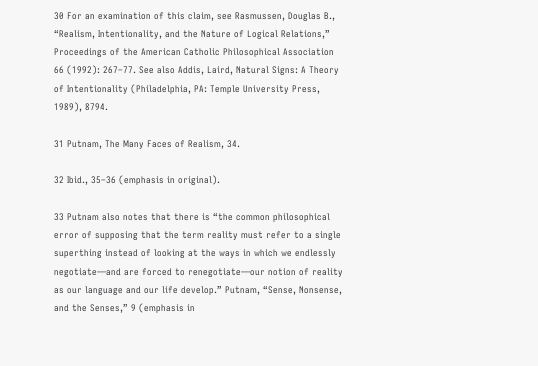30 For an examination of this claim, see Rasmussen, Douglas B., “Realism, Intentionality, and the Nature of Logical Relations,” Proceedings of the American Catholic Philosophical Association 66 (1992): 267–77. See also Addis, Laird, Natural Signs: A Theory of Intentionality (Philadelphia, PA: Temple University Press, 1989), 8794.

31 Putnam, The Many Faces of Realism, 34.

32 Ibid., 35–36 (emphasis in original).

33 Putnam also notes that there is “the common philosophical error of supposing that the term reality must refer to a single superthing instead of looking at the ways in which we endlessly negotiate—and are forced to renegotiate—our notion of reality as our language and our life develop.” Putnam, “Sense, Nonsense, and the Senses,” 9 (emphasis in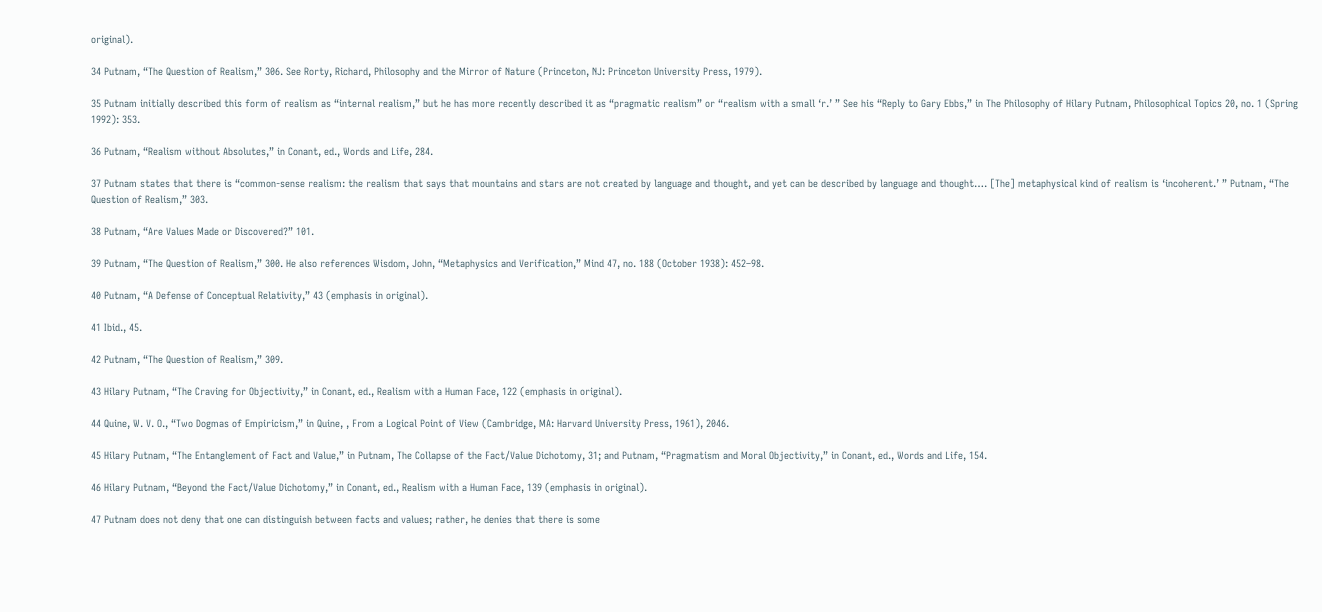original).

34 Putnam, “The Question of Realism,” 306. See Rorty, Richard, Philosophy and the Mirror of Nature (Princeton, NJ: Princeton University Press, 1979).

35 Putnam initially described this form of realism as “internal realism,” but he has more recently described it as “pragmatic realism” or “realism with a small ‘r.’ ” See his “Reply to Gary Ebbs,” in The Philosophy of Hilary Putnam, Philosophical Topics 20, no. 1 (Spring 1992): 353.

36 Putnam, “Realism without Absolutes,” in Conant, ed., Words and Life, 284.

37 Putnam states that there is “common-sense realism: the realism that says that mountains and stars are not created by language and thought, and yet can be described by language and thought…. [The] metaphysical kind of realism is ‘incoherent.’ ” Putnam, “The Question of Realism,” 303.

38 Putnam, “Are Values Made or Discovered?” 101.

39 Putnam, “The Question of Realism,” 300. He also references Wisdom, John, “Metaphysics and Verification,” Mind 47, no. 188 (October 1938): 452–98.

40 Putnam, “A Defense of Conceptual Relativity,” 43 (emphasis in original).

41 Ibid., 45.

42 Putnam, “The Question of Realism,” 309.

43 Hilary Putnam, “The Craving for Objectivity,” in Conant, ed., Realism with a Human Face, 122 (emphasis in original).

44 Quine, W. V. O., “Two Dogmas of Empiricism,” in Quine, , From a Logical Point of View (Cambridge, MA: Harvard University Press, 1961), 2046.

45 Hilary Putnam, “The Entanglement of Fact and Value,” in Putnam, The Collapse of the Fact/Value Dichotomy, 31; and Putnam, “Pragmatism and Moral Objectivity,” in Conant, ed., Words and Life, 154.

46 Hilary Putnam, “Beyond the Fact/Value Dichotomy,” in Conant, ed., Realism with a Human Face, 139 (emphasis in original).

47 Putnam does not deny that one can distinguish between facts and values; rather, he denies that there is some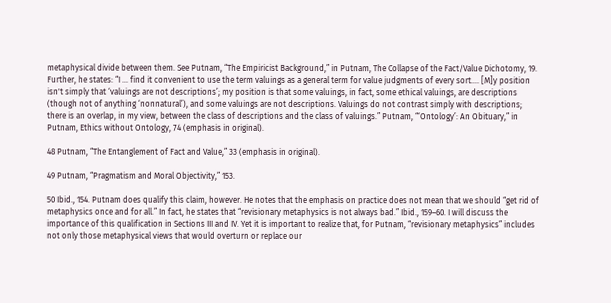metaphysical divide between them. See Putnam, “The Empiricist Background,” in Putnam, The Collapse of the Fact/Value Dichotomy, 19. Further, he states: “I … find it convenient to use the term valuings as a general term for value judgments of every sort…. [M]y position isn't simply that ‘valuings are not descriptions’; my position is that some valuings, in fact, some ethical valuings, are descriptions (though not of anything ‘nonnatural’), and some valuings are not descriptions. Valuings do not contrast simply with descriptions; there is an overlap, in my view, between the class of descriptions and the class of valuings.” Putnam, “‘Ontology’: An Obituary,” in Putnam, Ethics without Ontology, 74 (emphasis in original).

48 Putnam, “The Entanglement of Fact and Value,” 33 (emphasis in original).

49 Putnam, “Pragmatism and Moral Objectivity,” 153.

50 Ibid., 154. Putnam does qualify this claim, however. He notes that the emphasis on practice does not mean that we should “get rid of metaphysics once and for all.” In fact, he states that “revisionary metaphysics is not always bad.” Ibid., 159–60. I will discuss the importance of this qualification in Sections III and IV. Yet it is important to realize that, for Putnam, “revisionary metaphysics” includes not only those metaphysical views that would overturn or replace our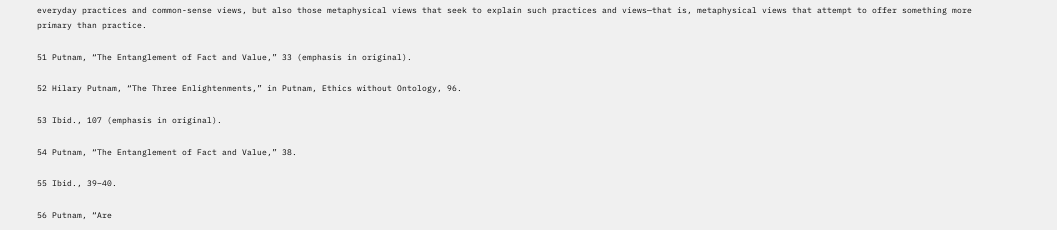everyday practices and common-sense views, but also those metaphysical views that seek to explain such practices and views—that is, metaphysical views that attempt to offer something more primary than practice.

51 Putnam, “The Entanglement of Fact and Value,” 33 (emphasis in original).

52 Hilary Putnam, “The Three Enlightenments,” in Putnam, Ethics without Ontology, 96.

53 Ibid., 107 (emphasis in original).

54 Putnam, “The Entanglement of Fact and Value,” 38.

55 Ibid., 39–40.

56 Putnam, “Are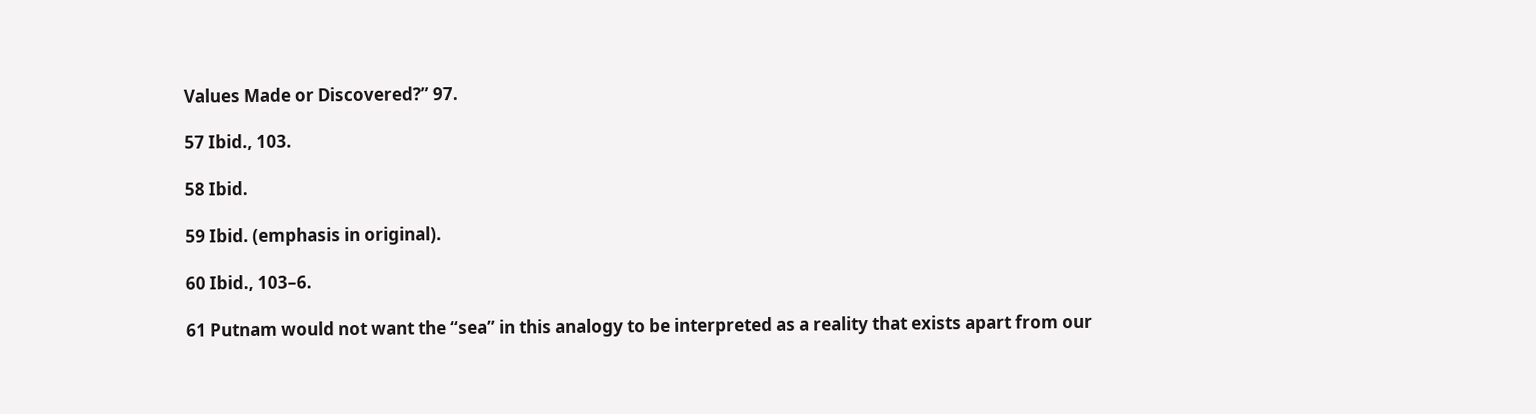Values Made or Discovered?” 97.

57 Ibid., 103.

58 Ibid.

59 Ibid. (emphasis in original).

60 Ibid., 103–6.

61 Putnam would not want the “sea” in this analogy to be interpreted as a reality that exists apart from our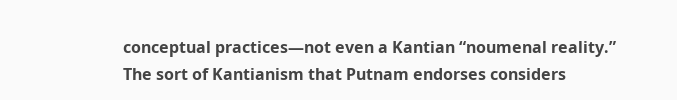conceptual practices—not even a Kantian “noumenal reality.” The sort of Kantianism that Putnam endorses considers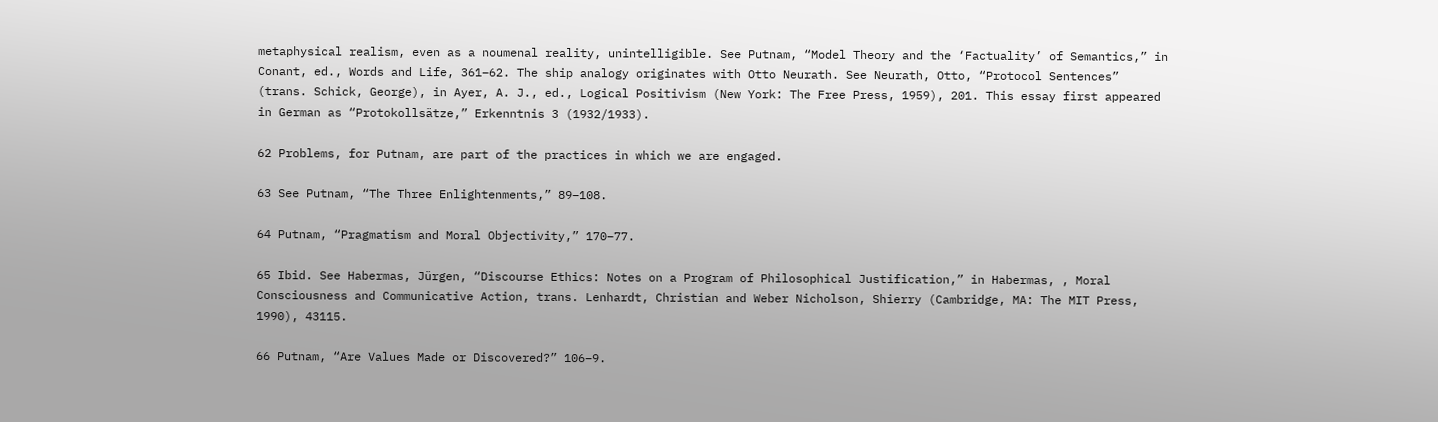metaphysical realism, even as a noumenal reality, unintelligible. See Putnam, “Model Theory and the ‘Factuality’ of Semantics,” in Conant, ed., Words and Life, 361–62. The ship analogy originates with Otto Neurath. See Neurath, Otto, “Protocol Sentences” (trans. Schick, George), in Ayer, A. J., ed., Logical Positivism (New York: The Free Press, 1959), 201. This essay first appeared in German as “Protokollsätze,” Erkenntnis 3 (1932/1933).

62 Problems, for Putnam, are part of the practices in which we are engaged.

63 See Putnam, “The Three Enlightenments,” 89–108.

64 Putnam, “Pragmatism and Moral Objectivity,” 170–77.

65 Ibid. See Habermas, Jürgen, “Discourse Ethics: Notes on a Program of Philosophical Justification,” in Habermas, , Moral Consciousness and Communicative Action, trans. Lenhardt, Christian and Weber Nicholson, Shierry (Cambridge, MA: The MIT Press, 1990), 43115.

66 Putnam, “Are Values Made or Discovered?” 106–9.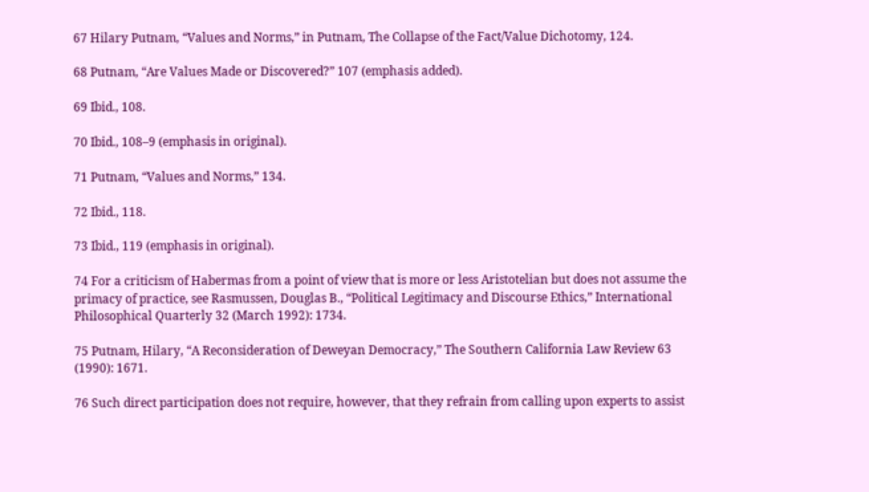67 Hilary Putnam, “Values and Norms,” in Putnam, The Collapse of the Fact/Value Dichotomy, 124.

68 Putnam, “Are Values Made or Discovered?” 107 (emphasis added).

69 Ibid., 108.

70 Ibid., 108–9 (emphasis in original).

71 Putnam, “Values and Norms,” 134.

72 Ibid., 118.

73 Ibid., 119 (emphasis in original).

74 For a criticism of Habermas from a point of view that is more or less Aristotelian but does not assume the primacy of practice, see Rasmussen, Douglas B., “Political Legitimacy and Discourse Ethics,” International Philosophical Quarterly 32 (March 1992): 1734.

75 Putnam, Hilary, “A Reconsideration of Deweyan Democracy,” The Southern California Law Review 63 (1990): 1671.

76 Such direct participation does not require, however, that they refrain from calling upon experts to assist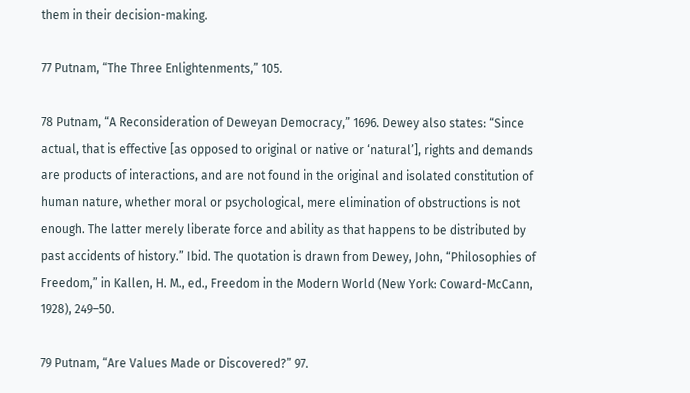them in their decision-making.

77 Putnam, “The Three Enlightenments,” 105.

78 Putnam, “A Reconsideration of Deweyan Democracy,” 1696. Dewey also states: “Since actual, that is effective [as opposed to original or native or ‘natural’], rights and demands are products of interactions, and are not found in the original and isolated constitution of human nature, whether moral or psychological, mere elimination of obstructions is not enough. The latter merely liberate force and ability as that happens to be distributed by past accidents of history.” Ibid. The quotation is drawn from Dewey, John, “Philosophies of Freedom,” in Kallen, H. M., ed., Freedom in the Modern World (New York: Coward-McCann, 1928), 249–50.

79 Putnam, “Are Values Made or Discovered?” 97.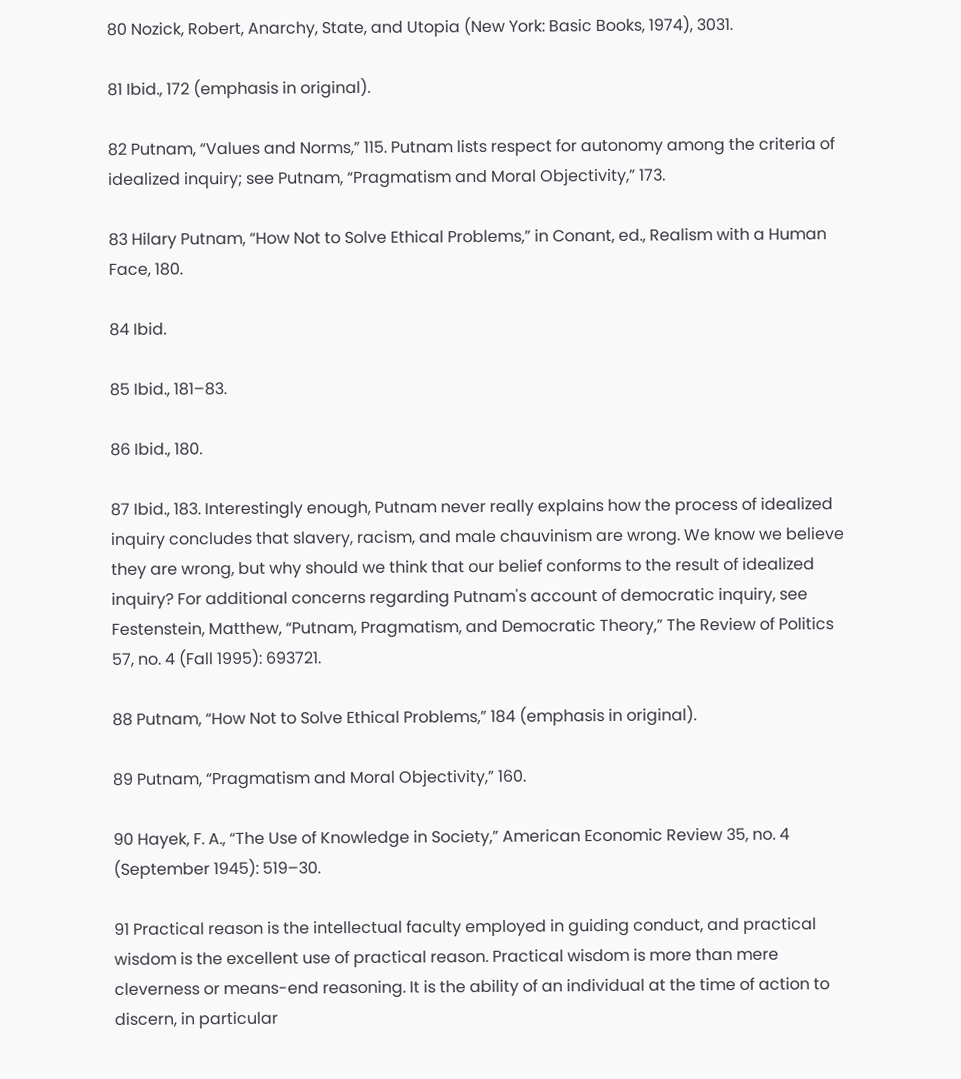80 Nozick, Robert, Anarchy, State, and Utopia (New York: Basic Books, 1974), 3031.

81 Ibid., 172 (emphasis in original).

82 Putnam, “Values and Norms,” 115. Putnam lists respect for autonomy among the criteria of idealized inquiry; see Putnam, “Pragmatism and Moral Objectivity,” 173.

83 Hilary Putnam, “How Not to Solve Ethical Problems,” in Conant, ed., Realism with a Human Face, 180.

84 Ibid.

85 Ibid., 181–83.

86 Ibid., 180.

87 Ibid., 183. Interestingly enough, Putnam never really explains how the process of idealized inquiry concludes that slavery, racism, and male chauvinism are wrong. We know we believe they are wrong, but why should we think that our belief conforms to the result of idealized inquiry? For additional concerns regarding Putnam's account of democratic inquiry, see Festenstein, Matthew, “Putnam, Pragmatism, and Democratic Theory,” The Review of Politics 57, no. 4 (Fall 1995): 693721.

88 Putnam, “How Not to Solve Ethical Problems,” 184 (emphasis in original).

89 Putnam, “Pragmatism and Moral Objectivity,” 160.

90 Hayek, F. A., “The Use of Knowledge in Society,” American Economic Review 35, no. 4 (September 1945): 519–30.

91 Practical reason is the intellectual faculty employed in guiding conduct, and practical wisdom is the excellent use of practical reason. Practical wisdom is more than mere cleverness or means-end reasoning. It is the ability of an individual at the time of action to discern, in particular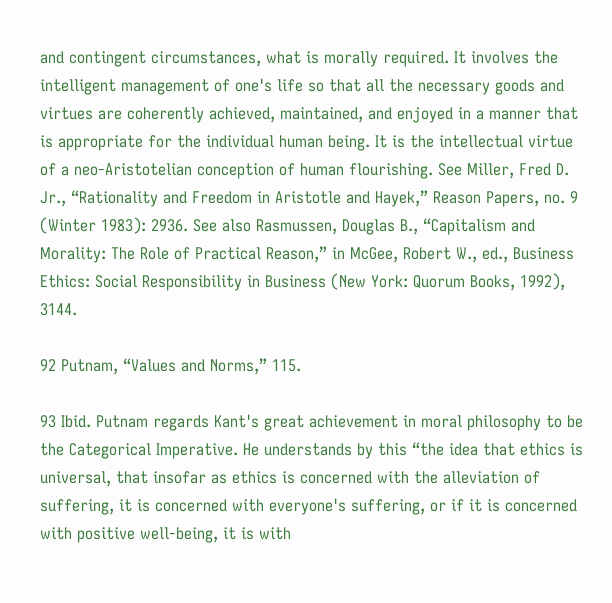and contingent circumstances, what is morally required. It involves the intelligent management of one's life so that all the necessary goods and virtues are coherently achieved, maintained, and enjoyed in a manner that is appropriate for the individual human being. It is the intellectual virtue of a neo-Aristotelian conception of human flourishing. See Miller, Fred D. Jr., “Rationality and Freedom in Aristotle and Hayek,” Reason Papers, no. 9 (Winter 1983): 2936. See also Rasmussen, Douglas B., “Capitalism and Morality: The Role of Practical Reason,” in McGee, Robert W., ed., Business Ethics: Social Responsibility in Business (New York: Quorum Books, 1992), 3144.

92 Putnam, “Values and Norms,” 115.

93 Ibid. Putnam regards Kant's great achievement in moral philosophy to be the Categorical Imperative. He understands by this “the idea that ethics is universal, that insofar as ethics is concerned with the alleviation of suffering, it is concerned with everyone's suffering, or if it is concerned with positive well-being, it is with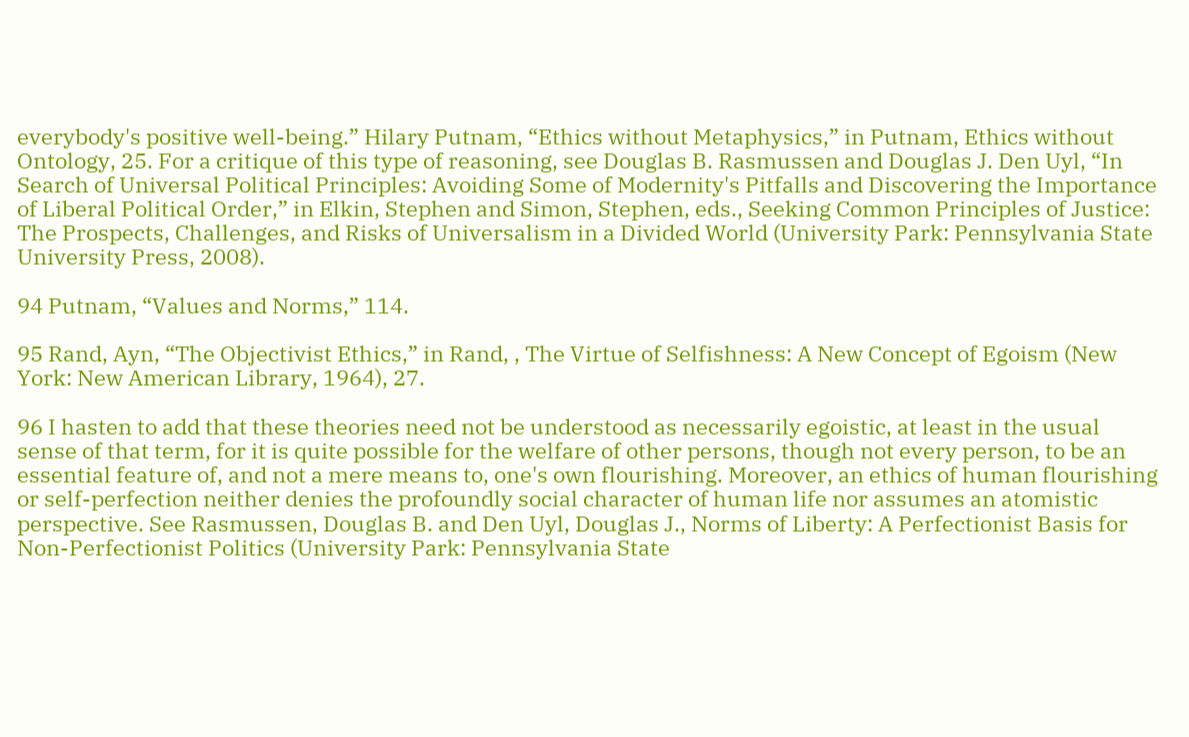everybody's positive well-being.” Hilary Putnam, “Ethics without Metaphysics,” in Putnam, Ethics without Ontology, 25. For a critique of this type of reasoning, see Douglas B. Rasmussen and Douglas J. Den Uyl, “In Search of Universal Political Principles: Avoiding Some of Modernity's Pitfalls and Discovering the Importance of Liberal Political Order,” in Elkin, Stephen and Simon, Stephen, eds., Seeking Common Principles of Justice: The Prospects, Challenges, and Risks of Universalism in a Divided World (University Park: Pennsylvania State University Press, 2008).

94 Putnam, “Values and Norms,” 114.

95 Rand, Ayn, “The Objectivist Ethics,” in Rand, , The Virtue of Selfishness: A New Concept of Egoism (New York: New American Library, 1964), 27.

96 I hasten to add that these theories need not be understood as necessarily egoistic, at least in the usual sense of that term, for it is quite possible for the welfare of other persons, though not every person, to be an essential feature of, and not a mere means to, one's own flourishing. Moreover, an ethics of human flourishing or self-perfection neither denies the profoundly social character of human life nor assumes an atomistic perspective. See Rasmussen, Douglas B. and Den Uyl, Douglas J., Norms of Liberty: A Perfectionist Basis for Non-Perfectionist Politics (University Park: Pennsylvania State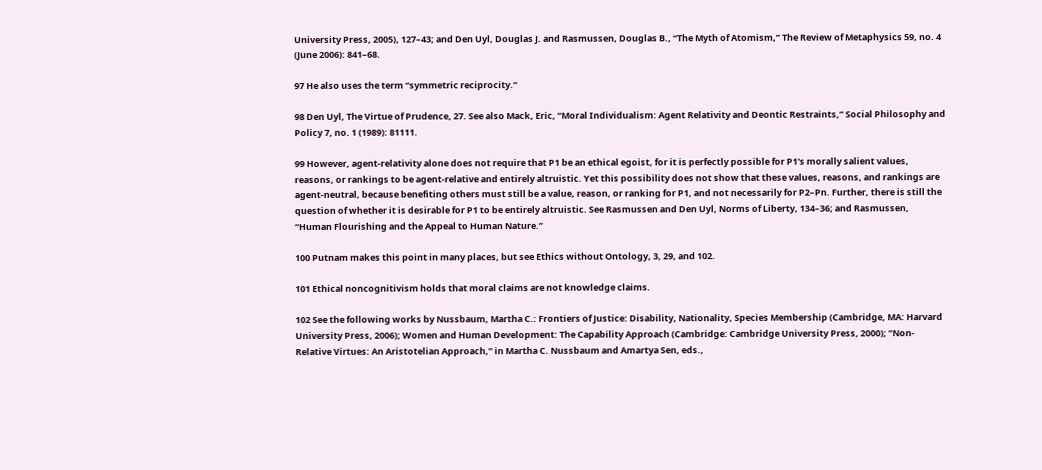University Press, 2005), 127–43; and Den Uyl, Douglas J. and Rasmussen, Douglas B., “The Myth of Atomism,” The Review of Metaphysics 59, no. 4 (June 2006): 841–68.

97 He also uses the term “symmetric reciprocity.”

98 Den Uyl, The Virtue of Prudence, 27. See also Mack, Eric, “Moral Individualism: Agent Relativity and Deontic Restraints,” Social Philosophy and Policy 7, no. 1 (1989): 81111.

99 However, agent-relativity alone does not require that P1 be an ethical egoist, for it is perfectly possible for P1's morally salient values, reasons, or rankings to be agent-relative and entirely altruistic. Yet this possibility does not show that these values, reasons, and rankings are agent-neutral, because benefiting others must still be a value, reason, or ranking for P1, and not necessarily for P2–Pn. Further, there is still the question of whether it is desirable for P1 to be entirely altruistic. See Rasmussen and Den Uyl, Norms of Liberty, 134–36; and Rasmussen, “Human Flourishing and the Appeal to Human Nature.”

100 Putnam makes this point in many places, but see Ethics without Ontology, 3, 29, and 102.

101 Ethical noncognitivism holds that moral claims are not knowledge claims.

102 See the following works by Nussbaum, Martha C.: Frontiers of Justice: Disability, Nationality, Species Membership (Cambridge, MA: Harvard University Press, 2006); Women and Human Development: The Capability Approach (Cambridge: Cambridge University Press, 2000); “Non-Relative Virtues: An Aristotelian Approach,” in Martha C. Nussbaum and Amartya Sen, eds.,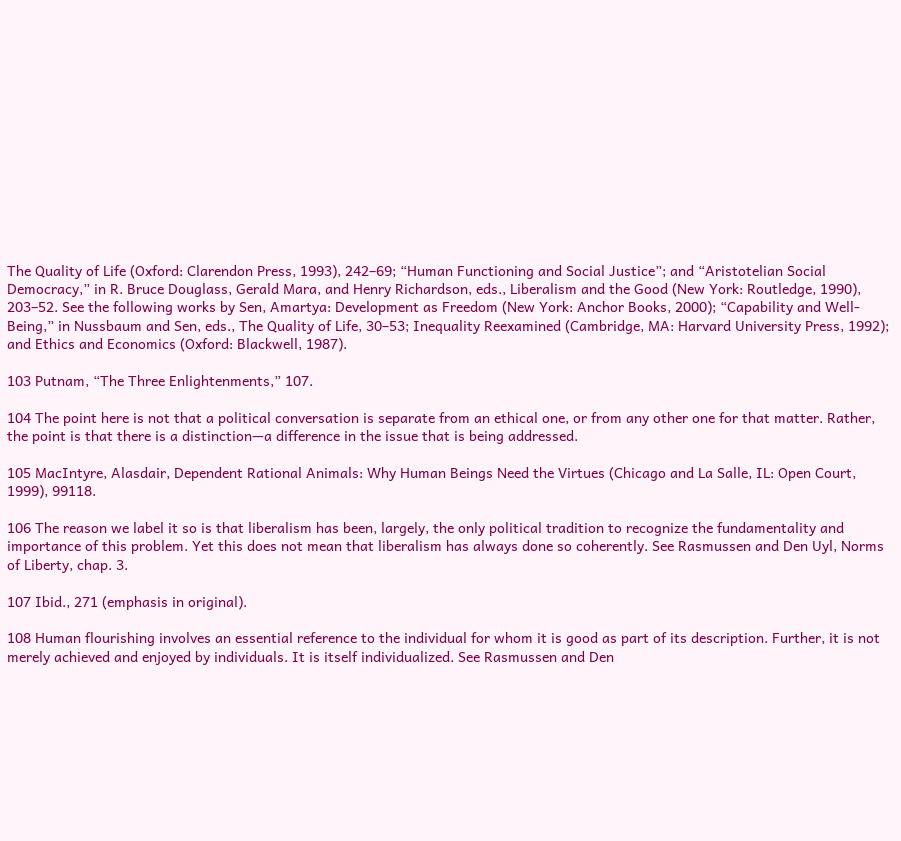The Quality of Life (Oxford: Clarendon Press, 1993), 242–69; “Human Functioning and Social Justice”; and “Aristotelian Social Democracy,” in R. Bruce Douglass, Gerald Mara, and Henry Richardson, eds., Liberalism and the Good (New York: Routledge, 1990), 203–52. See the following works by Sen, Amartya: Development as Freedom (New York: Anchor Books, 2000); “Capability and Well-Being,” in Nussbaum and Sen, eds., The Quality of Life, 30–53; Inequality Reexamined (Cambridge, MA: Harvard University Press, 1992); and Ethics and Economics (Oxford: Blackwell, 1987).

103 Putnam, “The Three Enlightenments,” 107.

104 The point here is not that a political conversation is separate from an ethical one, or from any other one for that matter. Rather, the point is that there is a distinction—a difference in the issue that is being addressed.

105 MacIntyre, Alasdair, Dependent Rational Animals: Why Human Beings Need the Virtues (Chicago and La Salle, IL: Open Court, 1999), 99118.

106 The reason we label it so is that liberalism has been, largely, the only political tradition to recognize the fundamentality and importance of this problem. Yet this does not mean that liberalism has always done so coherently. See Rasmussen and Den Uyl, Norms of Liberty, chap. 3.

107 Ibid., 271 (emphasis in original).

108 Human flourishing involves an essential reference to the individual for whom it is good as part of its description. Further, it is not merely achieved and enjoyed by individuals. It is itself individualized. See Rasmussen and Den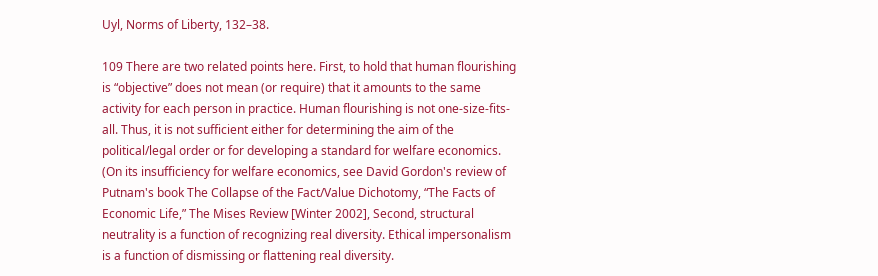Uyl, Norms of Liberty, 132–38.

109 There are two related points here. First, to hold that human flourishing is “objective” does not mean (or require) that it amounts to the same activity for each person in practice. Human flourishing is not one-size-fits-all. Thus, it is not sufficient either for determining the aim of the political/legal order or for developing a standard for welfare economics. (On its insufficiency for welfare economics, see David Gordon's review of Putnam's book The Collapse of the Fact/Value Dichotomy, “The Facts of Economic Life,” The Mises Review [Winter 2002], Second, structural neutrality is a function of recognizing real diversity. Ethical impersonalism is a function of dismissing or flattening real diversity.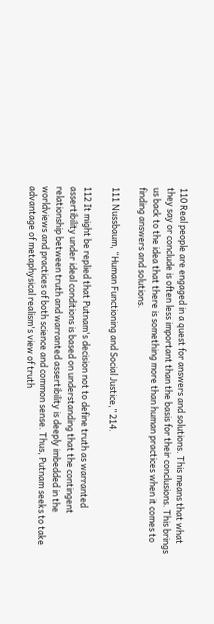110 Real people are engaged in a quest for answers and solutions. This means that what they say or conclude is often less important than the basis for their conclusions. This brings us back to the idea that there is something more than human practices when it comes to finding answers and solutions.

111 Nussbaum, “Human Functioning and Social Justice,” 214.

112 It might be replied that Putnam's decision not to define truth as warranted assertibility under ideal conditions is based on understanding that the contingent relationship between truth and warranted assertibility is deeply imbedded in the worldviews and practices of both science and common sense. Thus, Putnam seeks to take advantage of metaphysical realism's view of truth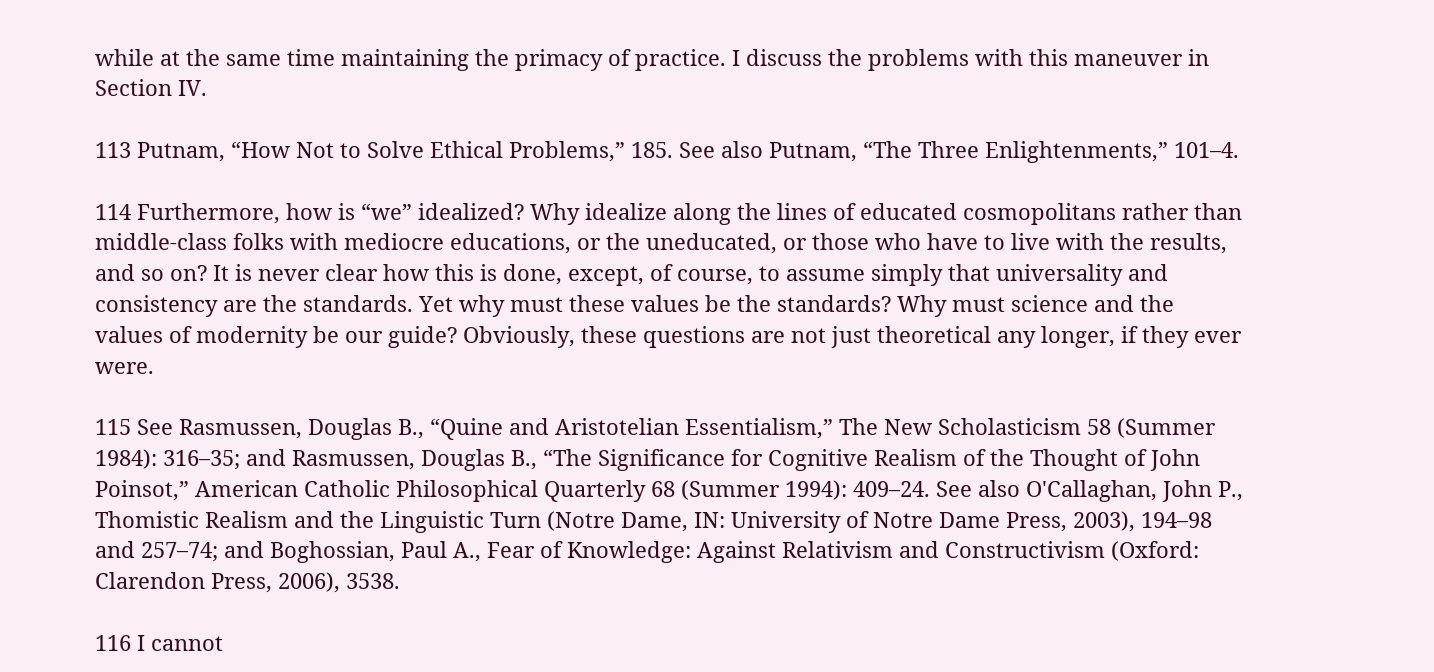while at the same time maintaining the primacy of practice. I discuss the problems with this maneuver in Section IV.

113 Putnam, “How Not to Solve Ethical Problems,” 185. See also Putnam, “The Three Enlightenments,” 101–4.

114 Furthermore, how is “we” idealized? Why idealize along the lines of educated cosmopolitans rather than middle-class folks with mediocre educations, or the uneducated, or those who have to live with the results, and so on? It is never clear how this is done, except, of course, to assume simply that universality and consistency are the standards. Yet why must these values be the standards? Why must science and the values of modernity be our guide? Obviously, these questions are not just theoretical any longer, if they ever were.

115 See Rasmussen, Douglas B., “Quine and Aristotelian Essentialism,” The New Scholasticism 58 (Summer 1984): 316–35; and Rasmussen, Douglas B., “The Significance for Cognitive Realism of the Thought of John Poinsot,” American Catholic Philosophical Quarterly 68 (Summer 1994): 409–24. See also O'Callaghan, John P., Thomistic Realism and the Linguistic Turn (Notre Dame, IN: University of Notre Dame Press, 2003), 194–98 and 257–74; and Boghossian, Paul A., Fear of Knowledge: Against Relativism and Constructivism (Oxford: Clarendon Press, 2006), 3538.

116 I cannot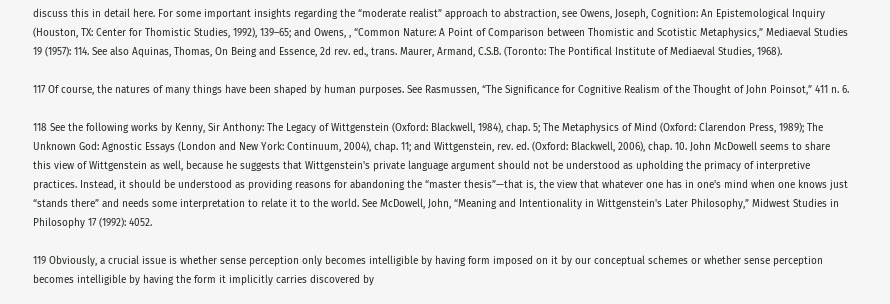discuss this in detail here. For some important insights regarding the “moderate realist” approach to abstraction, see Owens, Joseph, Cognition: An Epistemological Inquiry (Houston, TX: Center for Thomistic Studies, 1992), 139–65; and Owens, , “Common Nature: A Point of Comparison between Thomistic and Scotistic Metaphysics,” Mediaeval Studies 19 (1957): 114. See also Aquinas, Thomas, On Being and Essence, 2d rev. ed., trans. Maurer, Armand, C.S.B. (Toronto: The Pontifical Institute of Mediaeval Studies, 1968).

117 Of course, the natures of many things have been shaped by human purposes. See Rasmussen, “The Significance for Cognitive Realism of the Thought of John Poinsot,” 411 n. 6.

118 See the following works by Kenny, Sir Anthony: The Legacy of Wittgenstein (Oxford: Blackwell, 1984), chap. 5; The Metaphysics of Mind (Oxford: Clarendon Press, 1989); The Unknown God: Agnostic Essays (London and New York: Continuum, 2004), chap. 11; and Wittgenstein, rev. ed. (Oxford: Blackwell, 2006), chap. 10. John McDowell seems to share this view of Wittgenstein as well, because he suggests that Wittgenstein's private language argument should not be understood as upholding the primacy of interpretive practices. Instead, it should be understood as providing reasons for abandoning the “master thesis”—that is, the view that whatever one has in one's mind when one knows just “stands there” and needs some interpretation to relate it to the world. See McDowell, John, “Meaning and Intentionality in Wittgenstein's Later Philosophy,” Midwest Studies in Philosophy 17 (1992): 4052.

119 Obviously, a crucial issue is whether sense perception only becomes intelligible by having form imposed on it by our conceptual schemes or whether sense perception becomes intelligible by having the form it implicitly carries discovered by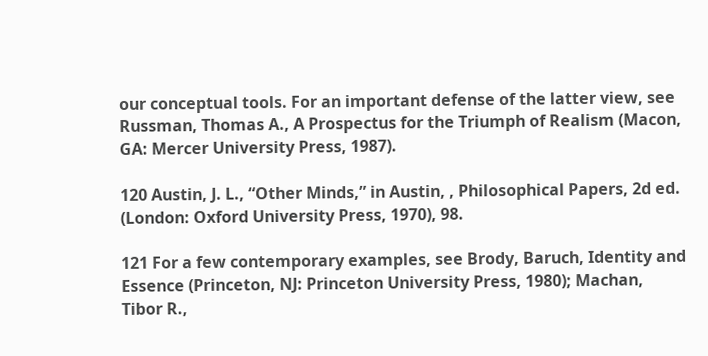our conceptual tools. For an important defense of the latter view, see Russman, Thomas A., A Prospectus for the Triumph of Realism (Macon, GA: Mercer University Press, 1987).

120 Austin, J. L., “Other Minds,” in Austin, , Philosophical Papers, 2d ed. (London: Oxford University Press, 1970), 98.

121 For a few contemporary examples, see Brody, Baruch, Identity and Essence (Princeton, NJ: Princeton University Press, 1980); Machan, Tibor R.,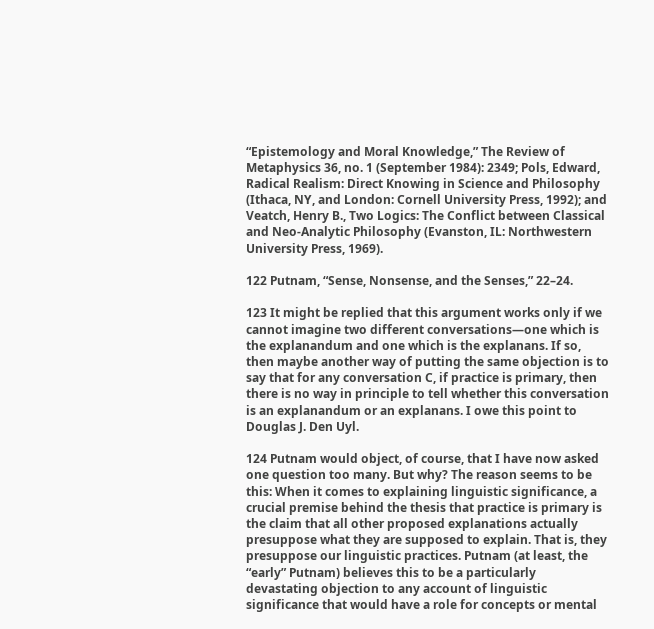“Epistemology and Moral Knowledge,” The Review of Metaphysics 36, no. 1 (September 1984): 2349; Pols, Edward, Radical Realism: Direct Knowing in Science and Philosophy (Ithaca, NY, and London: Cornell University Press, 1992); and Veatch, Henry B., Two Logics: The Conflict between Classical and Neo-Analytic Philosophy (Evanston, IL: Northwestern University Press, 1969).

122 Putnam, “Sense, Nonsense, and the Senses,” 22–24.

123 It might be replied that this argument works only if we cannot imagine two different conversations—one which is the explanandum and one which is the explanans. If so, then maybe another way of putting the same objection is to say that for any conversation C, if practice is primary, then there is no way in principle to tell whether this conversation is an explanandum or an explanans. I owe this point to Douglas J. Den Uyl.

124 Putnam would object, of course, that I have now asked one question too many. But why? The reason seems to be this: When it comes to explaining linguistic significance, a crucial premise behind the thesis that practice is primary is the claim that all other proposed explanations actually presuppose what they are supposed to explain. That is, they presuppose our linguistic practices. Putnam (at least, the “early” Putnam) believes this to be a particularly devastating objection to any account of linguistic significance that would have a role for concepts or mental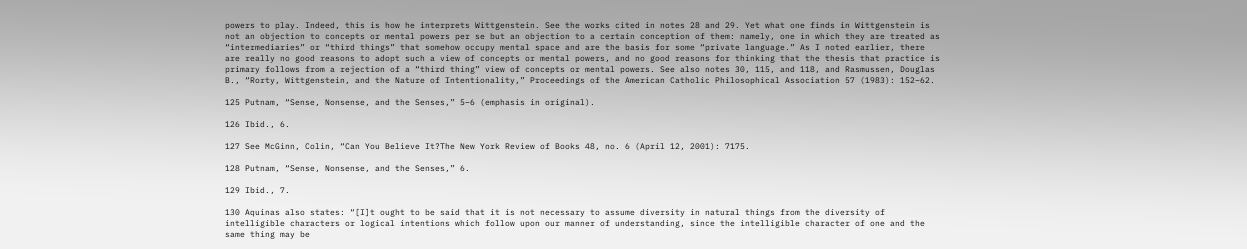powers to play. Indeed, this is how he interprets Wittgenstein. See the works cited in notes 28 and 29. Yet what one finds in Wittgenstein is not an objection to concepts or mental powers per se but an objection to a certain conception of them: namely, one in which they are treated as “intermediaries” or “third things” that somehow occupy mental space and are the basis for some “private language.” As I noted earlier, there are really no good reasons to adopt such a view of concepts or mental powers, and no good reasons for thinking that the thesis that practice is primary follows from a rejection of a “third thing” view of concepts or mental powers. See also notes 30, 115, and 118, and Rasmussen, Douglas B., “Rorty, Wittgenstein, and the Nature of Intentionality,” Proceedings of the American Catholic Philosophical Association 57 (1983): 152–62.

125 Putnam, “Sense, Nonsense, and the Senses,” 5–6 (emphasis in original).

126 Ibid., 6.

127 See McGinn, Colin, “Can You Believe It?The New York Review of Books 48, no. 6 (April 12, 2001): 7175.

128 Putnam, “Sense, Nonsense, and the Senses,” 6.

129 Ibid., 7.

130 Aquinas also states: “[I]t ought to be said that it is not necessary to assume diversity in natural things from the diversity of intelligible characters or logical intentions which follow upon our manner of understanding, since the intelligible character of one and the same thing may be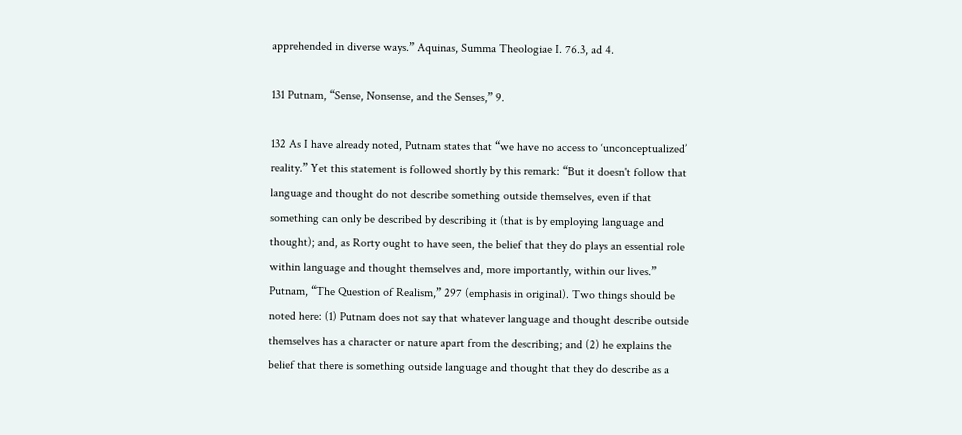apprehended in diverse ways.” Aquinas, Summa Theologiae I. 76.3, ad 4.

131 Putnam, “Sense, Nonsense, and the Senses,” 9.

132 As I have already noted, Putnam states that “we have no access to ‘unconceptualized’ reality.” Yet this statement is followed shortly by this remark: “But it doesn't follow that language and thought do not describe something outside themselves, even if that something can only be described by describing it (that is by employing language and thought); and, as Rorty ought to have seen, the belief that they do plays an essential role within language and thought themselves and, more importantly, within our lives.” Putnam, “The Question of Realism,” 297 (emphasis in original). Two things should be noted here: (1) Putnam does not say that whatever language and thought describe outside themselves has a character or nature apart from the describing; and (2) he explains the belief that there is something outside language and thought that they do describe as a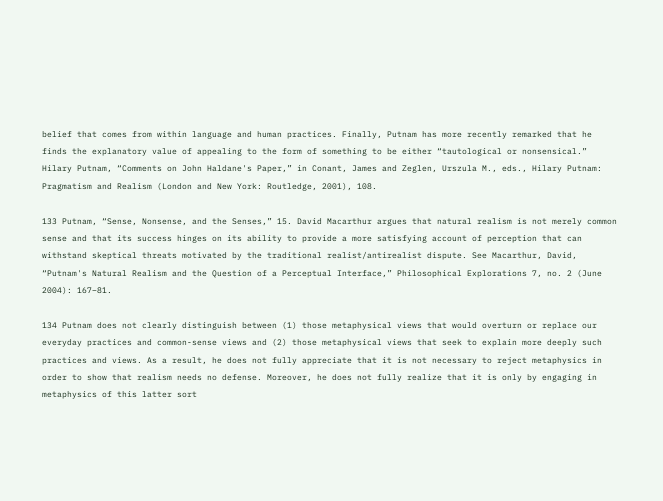belief that comes from within language and human practices. Finally, Putnam has more recently remarked that he finds the explanatory value of appealing to the form of something to be either “tautological or nonsensical.” Hilary Putnam, “Comments on John Haldane's Paper,” in Conant, James and Zeglen, Urszula M., eds., Hilary Putnam: Pragmatism and Realism (London and New York: Routledge, 2001), 108.

133 Putnam, “Sense, Nonsense, and the Senses,” 15. David Macarthur argues that natural realism is not merely common sense and that its success hinges on its ability to provide a more satisfying account of perception that can withstand skeptical threats motivated by the traditional realist/antirealist dispute. See Macarthur, David, “Putnam's Natural Realism and the Question of a Perceptual Interface,” Philosophical Explorations 7, no. 2 (June 2004): 167–81.

134 Putnam does not clearly distinguish between (1) those metaphysical views that would overturn or replace our everyday practices and common-sense views and (2) those metaphysical views that seek to explain more deeply such practices and views. As a result, he does not fully appreciate that it is not necessary to reject metaphysics in order to show that realism needs no defense. Moreover, he does not fully realize that it is only by engaging in metaphysics of this latter sort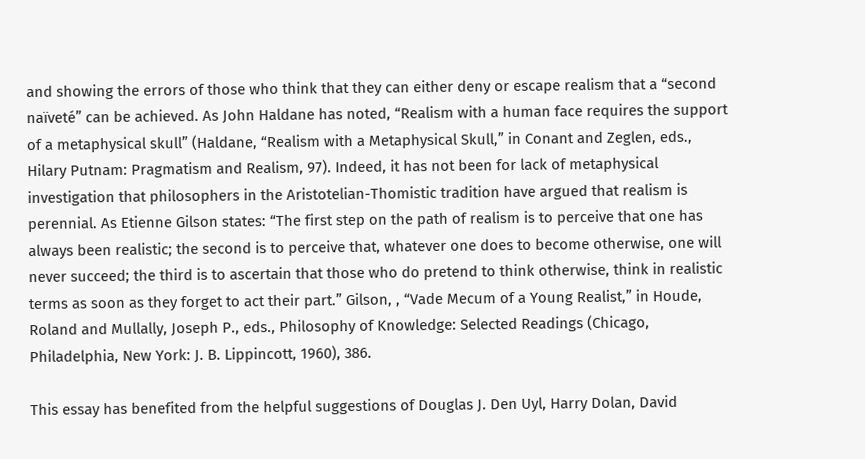and showing the errors of those who think that they can either deny or escape realism that a “second naïveté” can be achieved. As John Haldane has noted, “Realism with a human face requires the support of a metaphysical skull” (Haldane, “Realism with a Metaphysical Skull,” in Conant and Zeglen, eds., Hilary Putnam: Pragmatism and Realism, 97). Indeed, it has not been for lack of metaphysical investigation that philosophers in the Aristotelian-Thomistic tradition have argued that realism is perennial. As Etienne Gilson states: “The first step on the path of realism is to perceive that one has always been realistic; the second is to perceive that, whatever one does to become otherwise, one will never succeed; the third is to ascertain that those who do pretend to think otherwise, think in realistic terms as soon as they forget to act their part.” Gilson, , “Vade Mecum of a Young Realist,” in Houde, Roland and Mullally, Joseph P., eds., Philosophy of Knowledge: Selected Readings (Chicago, Philadelphia, New York: J. B. Lippincott, 1960), 386.

This essay has benefited from the helpful suggestions of Douglas J. Den Uyl, Harry Dolan, David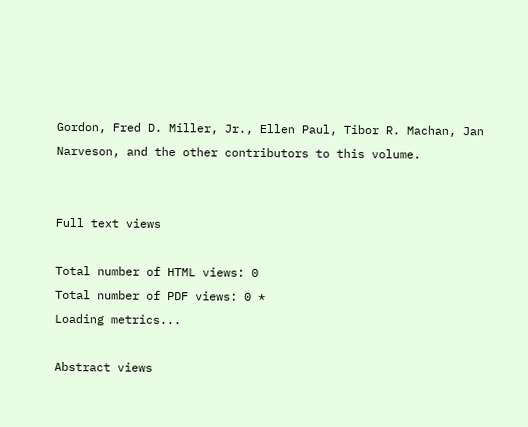Gordon, Fred D. Miller, Jr., Ellen Paul, Tibor R. Machan, Jan Narveson, and the other contributors to this volume.


Full text views

Total number of HTML views: 0
Total number of PDF views: 0 *
Loading metrics...

Abstract views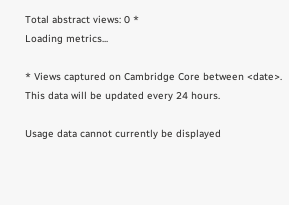Total abstract views: 0 *
Loading metrics...

* Views captured on Cambridge Core between <date>. This data will be updated every 24 hours.

Usage data cannot currently be displayed